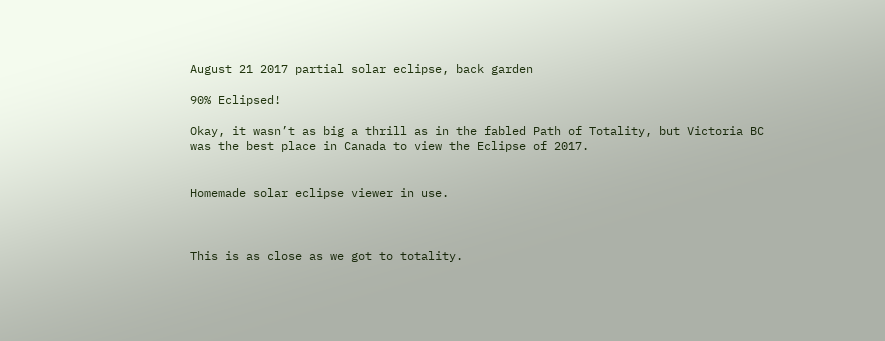August 21 2017 partial solar eclipse, back garden

90% Eclipsed!

Okay, it wasn’t as big a thrill as in the fabled Path of Totality, but Victoria BC was the best place in Canada to view the Eclipse of 2017.


Homemade solar eclipse viewer in use.



This is as close as we got to totality.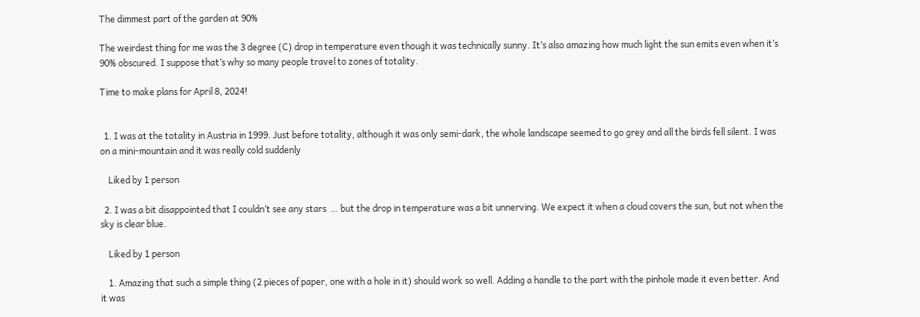The dimmest part of the garden at 90%

The weirdest thing for me was the 3 degree (C) drop in temperature even though it was technically sunny. It’s also amazing how much light the sun emits even when it’s 90% obscured. I suppose that’s why so many people travel to zones of totality.

Time to make plans for April 8, 2024!


  1. I was at the totality in Austria in 1999. Just before totality, although it was only semi-dark, the whole landscape seemed to go grey and all the birds fell silent. I was on a mini-mountain and it was really cold suddenly

    Liked by 1 person

  2. I was a bit disappointed that I couldn’t see any stars  … but the drop in temperature was a bit unnerving. We expect it when a cloud covers the sun, but not when the sky is clear blue.

    Liked by 1 person

    1. Amazing that such a simple thing (2 pieces of paper, one with a hole in it) should work so well. Adding a handle to the part with the pinhole made it even better. And it was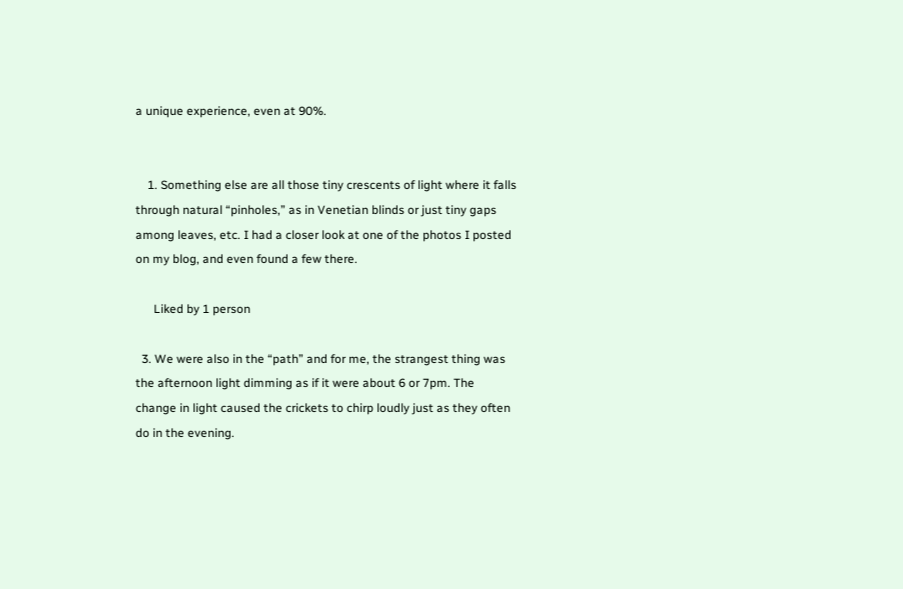a unique experience, even at 90%.


    1. Something else are all those tiny crescents of light where it falls through natural “pinholes,” as in Venetian blinds or just tiny gaps among leaves, etc. I had a closer look at one of the photos I posted on my blog, and even found a few there.

      Liked by 1 person

  3. We were also in the “path” and for me, the strangest thing was the afternoon light dimming as if it were about 6 or 7pm. The change in light caused the crickets to chirp loudly just as they often do in the evening.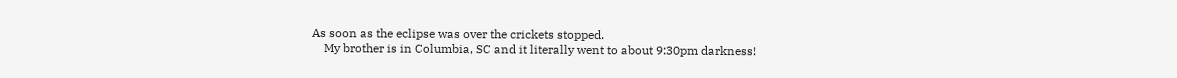As soon as the eclipse was over the crickets stopped.
    My brother is in Columbia, SC and it literally went to about 9:30pm darkness!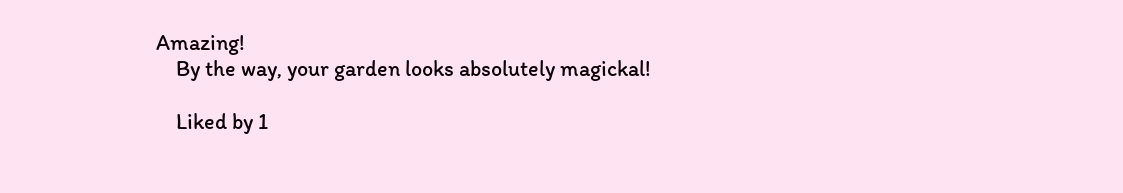Amazing!
    By the way, your garden looks absolutely magickal!

    Liked by 1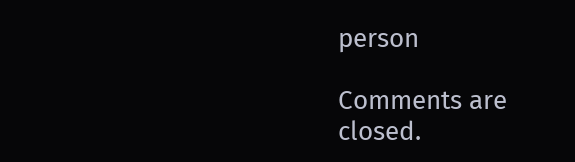person

Comments are closed.